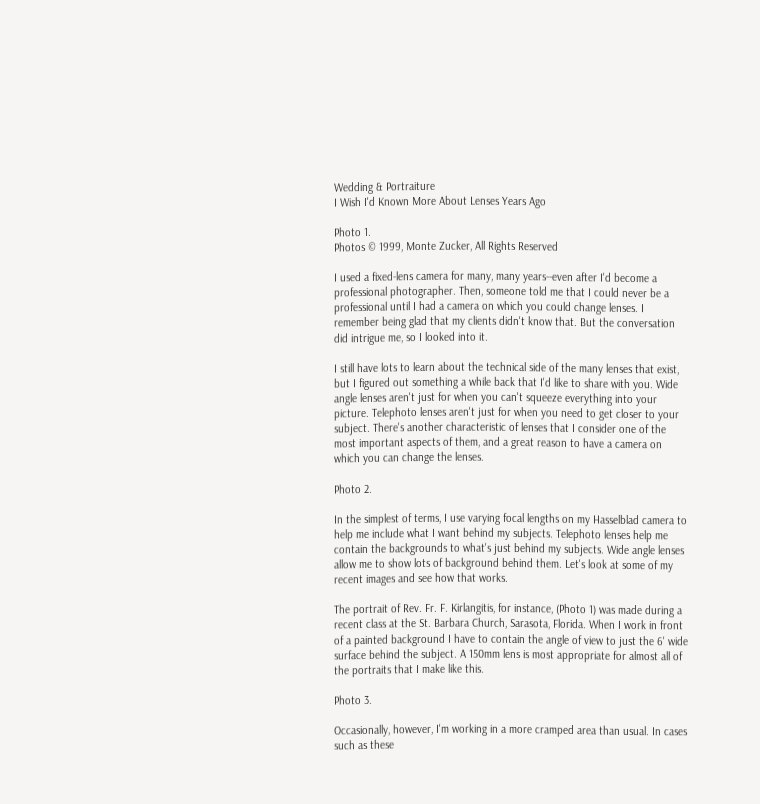Wedding & Portraiture
I Wish I'd Known More About Lenses Years Ago

Photo 1.
Photos © 1999, Monte Zucker, All Rights Reserved

I used a fixed-lens camera for many, many years--even after I'd become a professional photographer. Then, someone told me that I could never be a professional until I had a camera on which you could change lenses. I remember being glad that my clients didn't know that. But the conversation did intrigue me, so I looked into it.

I still have lots to learn about the technical side of the many lenses that exist, but I figured out something a while back that I'd like to share with you. Wide angle lenses aren't just for when you can't squeeze everything into your picture. Telephoto lenses aren't just for when you need to get closer to your subject. There's another characteristic of lenses that I consider one of the most important aspects of them, and a great reason to have a camera on which you can change the lenses.

Photo 2.

In the simplest of terms, I use varying focal lengths on my Hasselblad camera to help me include what I want behind my subjects. Telephoto lenses help me contain the backgrounds to what's just behind my subjects. Wide angle lenses allow me to show lots of background behind them. Let's look at some of my recent images and see how that works.

The portrait of Rev. Fr. F. Kirlangitis, for instance, (Photo 1) was made during a recent class at the St. Barbara Church, Sarasota, Florida. When I work in front of a painted background I have to contain the angle of view to just the 6' wide surface behind the subject. A 150mm lens is most appropriate for almost all of the portraits that I make like this.

Photo 3.

Occasionally, however, I'm working in a more cramped area than usual. In cases such as these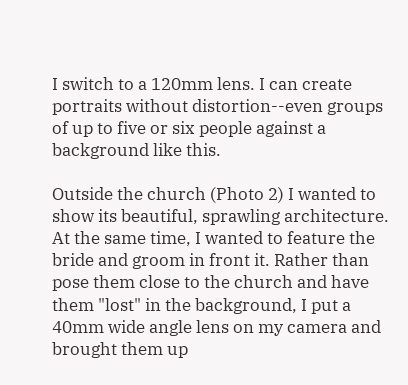I switch to a 120mm lens. I can create portraits without distortion--even groups of up to five or six people against a background like this.

Outside the church (Photo 2) I wanted to show its beautiful, sprawling architecture. At the same time, I wanted to feature the bride and groom in front it. Rather than pose them close to the church and have them "lost" in the background, I put a 40mm wide angle lens on my camera and brought them up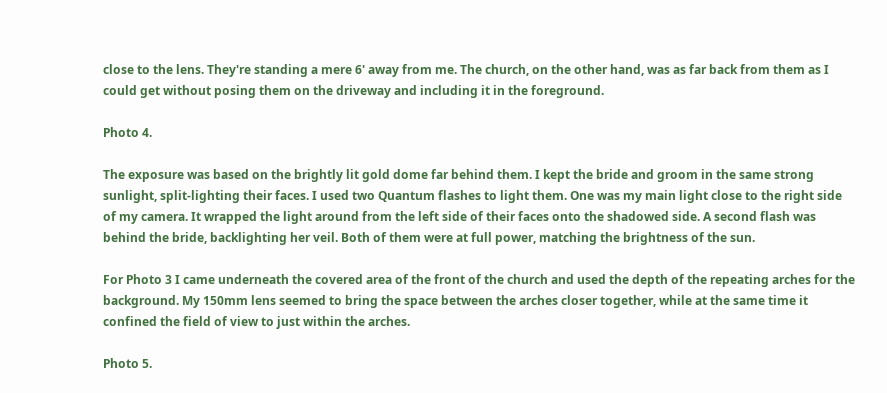close to the lens. They're standing a mere 6' away from me. The church, on the other hand, was as far back from them as I could get without posing them on the driveway and including it in the foreground.

Photo 4.

The exposure was based on the brightly lit gold dome far behind them. I kept the bride and groom in the same strong sunlight, split-lighting their faces. I used two Quantum flashes to light them. One was my main light close to the right side of my camera. It wrapped the light around from the left side of their faces onto the shadowed side. A second flash was behind the bride, backlighting her veil. Both of them were at full power, matching the brightness of the sun.

For Photo 3 I came underneath the covered area of the front of the church and used the depth of the repeating arches for the background. My 150mm lens seemed to bring the space between the arches closer together, while at the same time it confined the field of view to just within the arches.

Photo 5.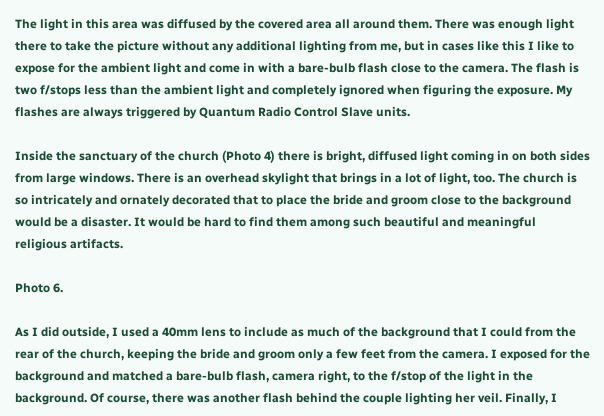The light in this area was diffused by the covered area all around them. There was enough light there to take the picture without any additional lighting from me, but in cases like this I like to expose for the ambient light and come in with a bare-bulb flash close to the camera. The flash is two f/stops less than the ambient light and completely ignored when figuring the exposure. My flashes are always triggered by Quantum Radio Control Slave units.

Inside the sanctuary of the church (Photo 4) there is bright, diffused light coming in on both sides from large windows. There is an overhead skylight that brings in a lot of light, too. The church is so intricately and ornately decorated that to place the bride and groom close to the background would be a disaster. It would be hard to find them among such beautiful and meaningful religious artifacts.

Photo 6.

As I did outside, I used a 40mm lens to include as much of the background that I could from the rear of the church, keeping the bride and groom only a few feet from the camera. I exposed for the background and matched a bare-bulb flash, camera right, to the f/stop of the light in the background. Of course, there was another flash behind the couple lighting her veil. Finally, I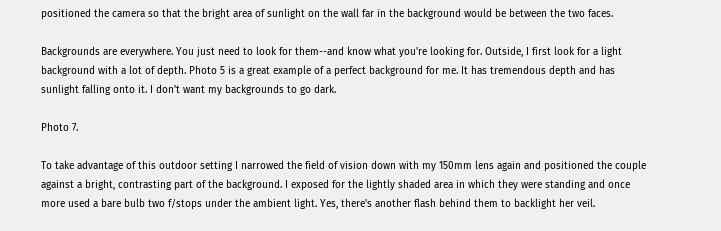positioned the camera so that the bright area of sunlight on the wall far in the background would be between the two faces.

Backgrounds are everywhere. You just need to look for them--and know what you're looking for. Outside, I first look for a light background with a lot of depth. Photo 5 is a great example of a perfect background for me. It has tremendous depth and has sunlight falling onto it. I don't want my backgrounds to go dark.

Photo 7.

To take advantage of this outdoor setting I narrowed the field of vision down with my 150mm lens again and positioned the couple against a bright, contrasting part of the background. I exposed for the lightly shaded area in which they were standing and once more used a bare bulb two f/stops under the ambient light. Yes, there's another flash behind them to backlight her veil.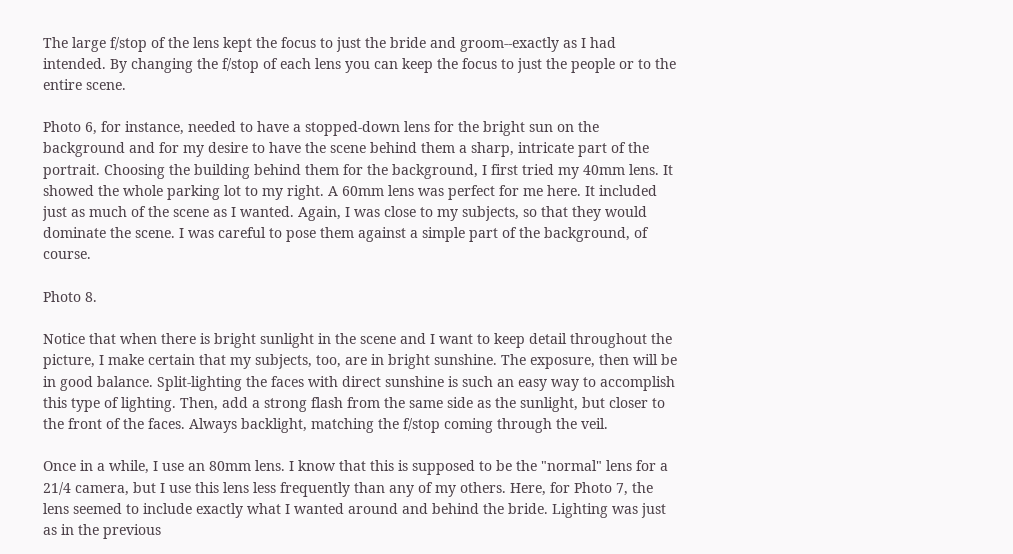The large f/stop of the lens kept the focus to just the bride and groom--exactly as I had intended. By changing the f/stop of each lens you can keep the focus to just the people or to the entire scene.

Photo 6, for instance, needed to have a stopped-down lens for the bright sun on the background and for my desire to have the scene behind them a sharp, intricate part of the portrait. Choosing the building behind them for the background, I first tried my 40mm lens. It showed the whole parking lot to my right. A 60mm lens was perfect for me here. It included just as much of the scene as I wanted. Again, I was close to my subjects, so that they would dominate the scene. I was careful to pose them against a simple part of the background, of course.

Photo 8.

Notice that when there is bright sunlight in the scene and I want to keep detail throughout the picture, I make certain that my subjects, too, are in bright sunshine. The exposure, then will be in good balance. Split-lighting the faces with direct sunshine is such an easy way to accomplish this type of lighting. Then, add a strong flash from the same side as the sunlight, but closer to the front of the faces. Always backlight, matching the f/stop coming through the veil.

Once in a while, I use an 80mm lens. I know that this is supposed to be the "normal" lens for a 21/4 camera, but I use this lens less frequently than any of my others. Here, for Photo 7, the lens seemed to include exactly what I wanted around and behind the bride. Lighting was just as in the previous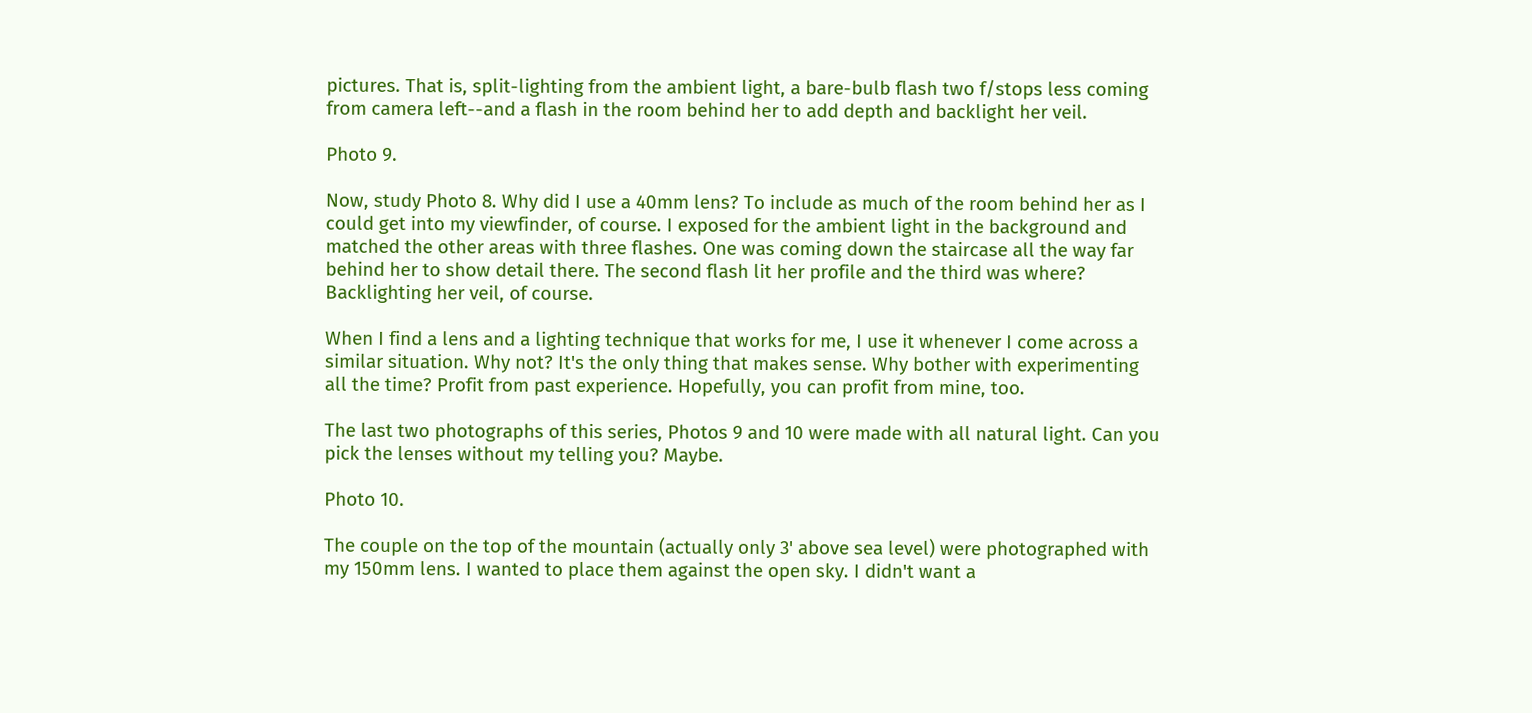pictures. That is, split-lighting from the ambient light, a bare-bulb flash two f/stops less coming from camera left--and a flash in the room behind her to add depth and backlight her veil.

Photo 9.

Now, study Photo 8. Why did I use a 40mm lens? To include as much of the room behind her as I could get into my viewfinder, of course. I exposed for the ambient light in the background and matched the other areas with three flashes. One was coming down the staircase all the way far behind her to show detail there. The second flash lit her profile and the third was where? Backlighting her veil, of course.

When I find a lens and a lighting technique that works for me, I use it whenever I come across a similar situation. Why not? It's the only thing that makes sense. Why bother with experimenting all the time? Profit from past experience. Hopefully, you can profit from mine, too.

The last two photographs of this series, Photos 9 and 10 were made with all natural light. Can you pick the lenses without my telling you? Maybe.

Photo 10.

The couple on the top of the mountain (actually only 3' above sea level) were photographed with my 150mm lens. I wanted to place them against the open sky. I didn't want a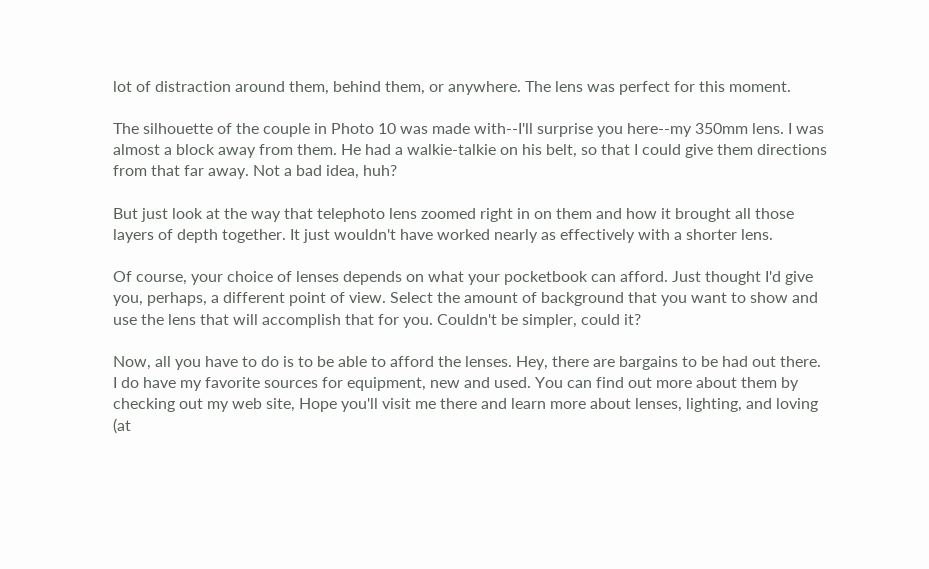lot of distraction around them, behind them, or anywhere. The lens was perfect for this moment.

The silhouette of the couple in Photo 10 was made with--I'll surprise you here--my 350mm lens. I was almost a block away from them. He had a walkie-talkie on his belt, so that I could give them directions from that far away. Not a bad idea, huh?

But just look at the way that telephoto lens zoomed right in on them and how it brought all those layers of depth together. It just wouldn't have worked nearly as effectively with a shorter lens.

Of course, your choice of lenses depends on what your pocketbook can afford. Just thought I'd give you, perhaps, a different point of view. Select the amount of background that you want to show and use the lens that will accomplish that for you. Couldn't be simpler, could it?

Now, all you have to do is to be able to afford the lenses. Hey, there are bargains to be had out there. I do have my favorite sources for equipment, new and used. You can find out more about them by checking out my web site, Hope you'll visit me there and learn more about lenses, lighting, and loving (at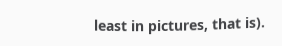least in pictures, that is).